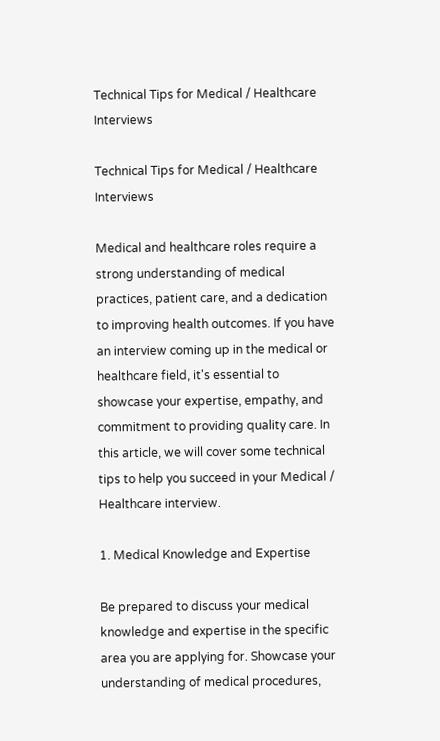Technical Tips for Medical / Healthcare Interviews

Technical Tips for Medical / Healthcare Interviews

Medical and healthcare roles require a strong understanding of medical practices, patient care, and a dedication to improving health outcomes. If you have an interview coming up in the medical or healthcare field, it's essential to showcase your expertise, empathy, and commitment to providing quality care. In this article, we will cover some technical tips to help you succeed in your Medical / Healthcare interview.

1. Medical Knowledge and Expertise

Be prepared to discuss your medical knowledge and expertise in the specific area you are applying for. Showcase your understanding of medical procedures,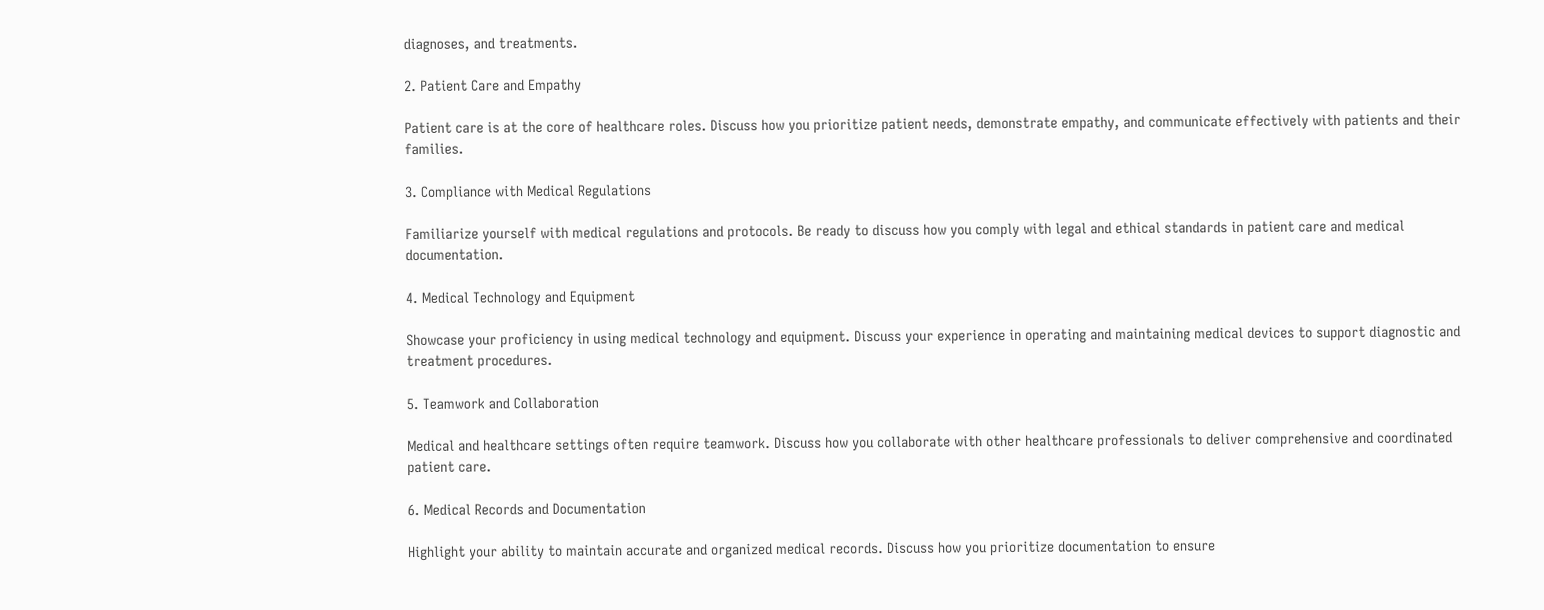diagnoses, and treatments.

2. Patient Care and Empathy

Patient care is at the core of healthcare roles. Discuss how you prioritize patient needs, demonstrate empathy, and communicate effectively with patients and their families.

3. Compliance with Medical Regulations

Familiarize yourself with medical regulations and protocols. Be ready to discuss how you comply with legal and ethical standards in patient care and medical documentation.

4. Medical Technology and Equipment

Showcase your proficiency in using medical technology and equipment. Discuss your experience in operating and maintaining medical devices to support diagnostic and treatment procedures.

5. Teamwork and Collaboration

Medical and healthcare settings often require teamwork. Discuss how you collaborate with other healthcare professionals to deliver comprehensive and coordinated patient care.

6. Medical Records and Documentation

Highlight your ability to maintain accurate and organized medical records. Discuss how you prioritize documentation to ensure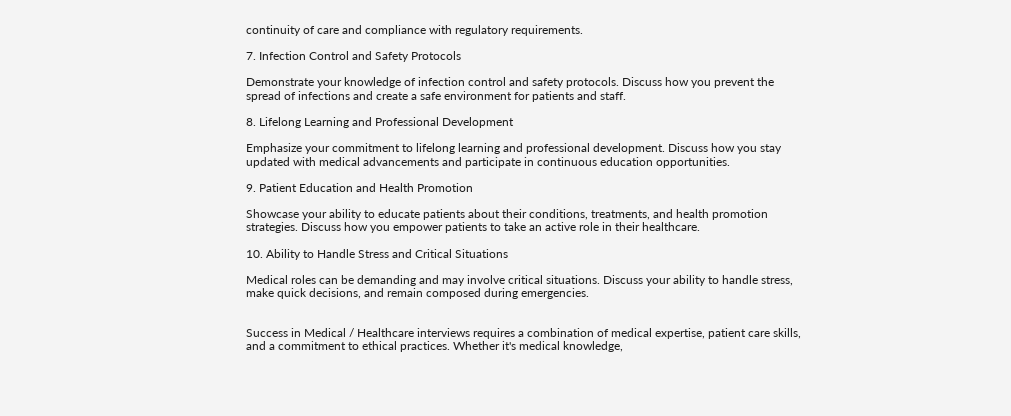continuity of care and compliance with regulatory requirements.

7. Infection Control and Safety Protocols

Demonstrate your knowledge of infection control and safety protocols. Discuss how you prevent the spread of infections and create a safe environment for patients and staff.

8. Lifelong Learning and Professional Development

Emphasize your commitment to lifelong learning and professional development. Discuss how you stay updated with medical advancements and participate in continuous education opportunities.

9. Patient Education and Health Promotion

Showcase your ability to educate patients about their conditions, treatments, and health promotion strategies. Discuss how you empower patients to take an active role in their healthcare.

10. Ability to Handle Stress and Critical Situations

Medical roles can be demanding and may involve critical situations. Discuss your ability to handle stress, make quick decisions, and remain composed during emergencies.


Success in Medical / Healthcare interviews requires a combination of medical expertise, patient care skills, and a commitment to ethical practices. Whether it's medical knowledge,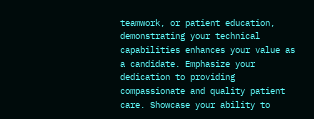teamwork, or patient education, demonstrating your technical capabilities enhances your value as a candidate. Emphasize your dedication to providing compassionate and quality patient care. Showcase your ability to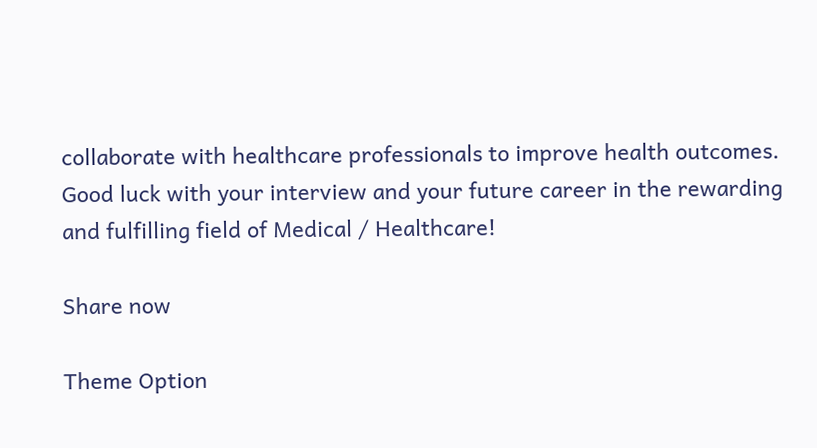collaborate with healthcare professionals to improve health outcomes. Good luck with your interview and your future career in the rewarding and fulfilling field of Medical / Healthcare!

Share now

Theme Option